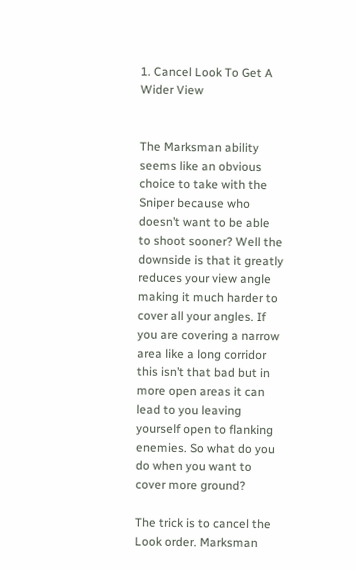1. Cancel Look To Get A Wider View


The Marksman ability seems like an obvious choice to take with the Sniper because who doesn’t want to be able to shoot sooner? Well the downside is that it greatly reduces your view angle making it much harder to cover all your angles. If you are covering a narrow area like a long corridor this isn’t that bad but in more open areas it can lead to you leaving yourself open to flanking enemies. So what do you do when you want to cover more ground?

The trick is to cancel the Look order. Marksman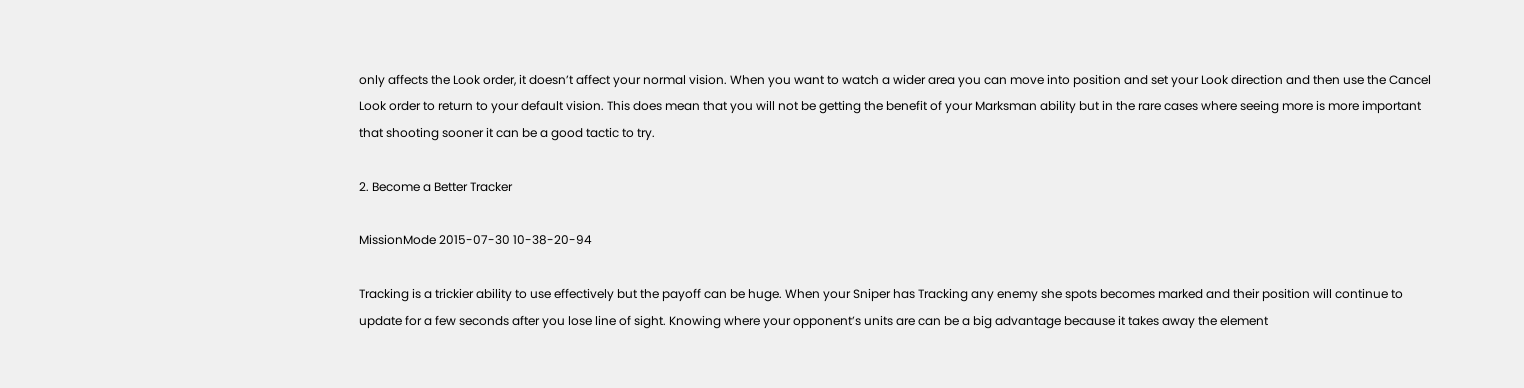only affects the Look order, it doesn’t affect your normal vision. When you want to watch a wider area you can move into position and set your Look direction and then use the Cancel Look order to return to your default vision. This does mean that you will not be getting the benefit of your Marksman ability but in the rare cases where seeing more is more important that shooting sooner it can be a good tactic to try.

2. Become a Better Tracker

MissionMode 2015-07-30 10-38-20-94

Tracking is a trickier ability to use effectively but the payoff can be huge. When your Sniper has Tracking any enemy she spots becomes marked and their position will continue to update for a few seconds after you lose line of sight. Knowing where your opponent’s units are can be a big advantage because it takes away the element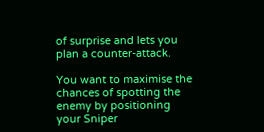of surprise and lets you plan a counter-attack.

You want to maximise the chances of spotting the enemy by positioning your Sniper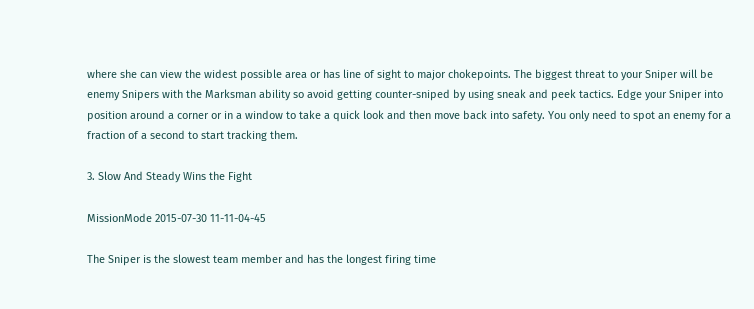where she can view the widest possible area or has line of sight to major chokepoints. The biggest threat to your Sniper will be enemy Snipers with the Marksman ability so avoid getting counter-sniped by using sneak and peek tactics. Edge your Sniper into position around a corner or in a window to take a quick look and then move back into safety. You only need to spot an enemy for a fraction of a second to start tracking them.

3. Slow And Steady Wins the Fight

MissionMode 2015-07-30 11-11-04-45

The Sniper is the slowest team member and has the longest firing time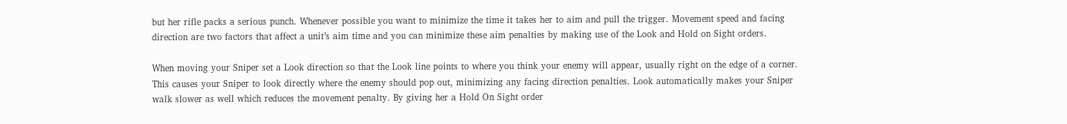but her rifle packs a serious punch. Whenever possible you want to minimize the time it takes her to aim and pull the trigger. Movement speed and facing direction are two factors that affect a unit’s aim time and you can minimize these aim penalties by making use of the Look and Hold on Sight orders.

When moving your Sniper set a Look direction so that the Look line points to where you think your enemy will appear, usually right on the edge of a corner. This causes your Sniper to look directly where the enemy should pop out, minimizing any facing direction penalties. Look automatically makes your Sniper walk slower as well which reduces the movement penalty. By giving her a Hold On Sight order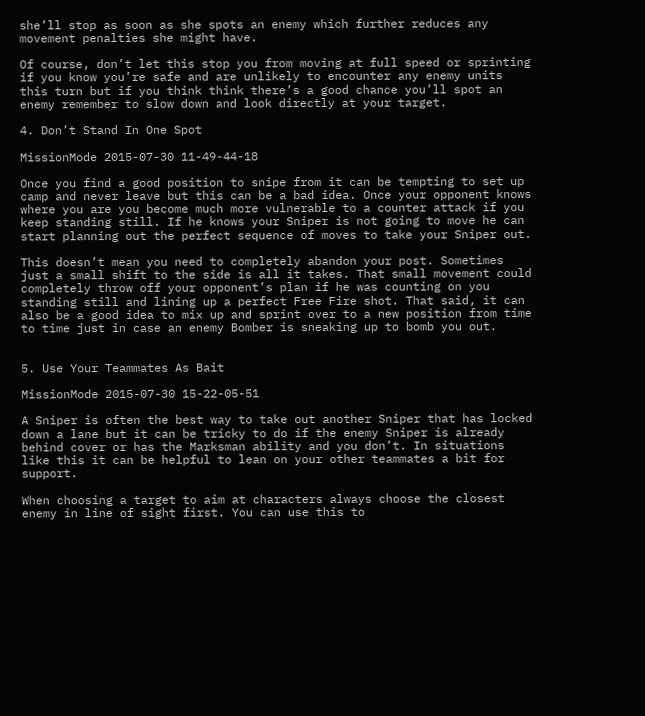she’ll stop as soon as she spots an enemy which further reduces any movement penalties she might have.

Of course, don’t let this stop you from moving at full speed or sprinting if you know you’re safe and are unlikely to encounter any enemy units this turn but if you think think there’s a good chance you’ll spot an enemy remember to slow down and look directly at your target.

4. Don’t Stand In One Spot

MissionMode 2015-07-30 11-49-44-18

Once you find a good position to snipe from it can be tempting to set up camp and never leave but this can be a bad idea. Once your opponent knows where you are you become much more vulnerable to a counter attack if you keep standing still. If he knows your Sniper is not going to move he can start planning out the perfect sequence of moves to take your Sniper out.

This doesn’t mean you need to completely abandon your post. Sometimes just a small shift to the side is all it takes. That small movement could completely throw off your opponent’s plan if he was counting on you standing still and lining up a perfect Free Fire shot. That said, it can also be a good idea to mix up and sprint over to a new position from time to time just in case an enemy Bomber is sneaking up to bomb you out.


5. Use Your Teammates As Bait

MissionMode 2015-07-30 15-22-05-51

A Sniper is often the best way to take out another Sniper that has locked down a lane but it can be tricky to do if the enemy Sniper is already behind cover or has the Marksman ability and you don’t. In situations like this it can be helpful to lean on your other teammates a bit for support.

When choosing a target to aim at characters always choose the closest enemy in line of sight first. You can use this to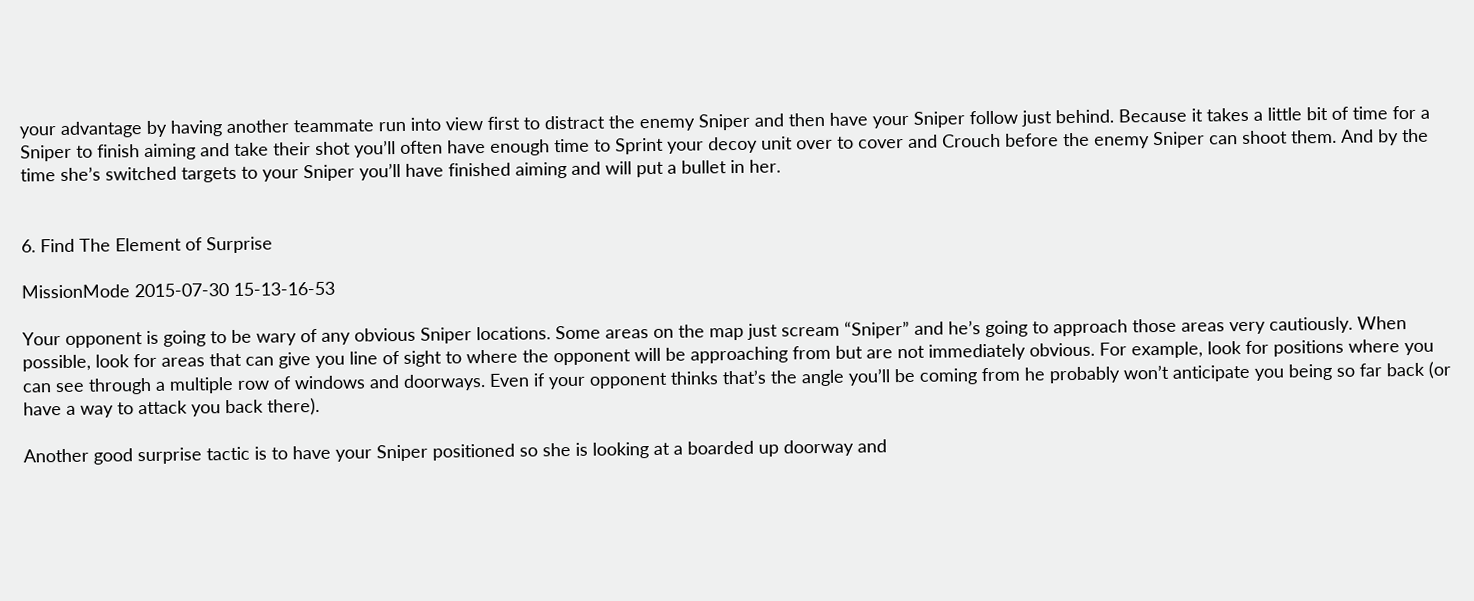your advantage by having another teammate run into view first to distract the enemy Sniper and then have your Sniper follow just behind. Because it takes a little bit of time for a Sniper to finish aiming and take their shot you’ll often have enough time to Sprint your decoy unit over to cover and Crouch before the enemy Sniper can shoot them. And by the time she’s switched targets to your Sniper you’ll have finished aiming and will put a bullet in her.


6. Find The Element of Surprise

MissionMode 2015-07-30 15-13-16-53

Your opponent is going to be wary of any obvious Sniper locations. Some areas on the map just scream “Sniper” and he’s going to approach those areas very cautiously. When possible, look for areas that can give you line of sight to where the opponent will be approaching from but are not immediately obvious. For example, look for positions where you can see through a multiple row of windows and doorways. Even if your opponent thinks that’s the angle you’ll be coming from he probably won’t anticipate you being so far back (or have a way to attack you back there).

Another good surprise tactic is to have your Sniper positioned so she is looking at a boarded up doorway and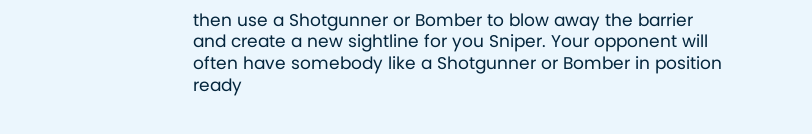then use a Shotgunner or Bomber to blow away the barrier and create a new sightline for you Sniper. Your opponent will often have somebody like a Shotgunner or Bomber in position ready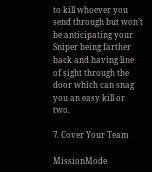to kill whoever you send through but won’t be anticipating your Sniper being farther back and having line of sight through the door which can snag you an easy kill or two.

7. Cover Your Team

MissionMode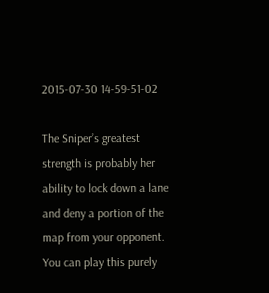2015-07-30 14-59-51-02

The Sniper’s greatest strength is probably her ability to lock down a lane and deny a portion of the map from your opponent. You can play this purely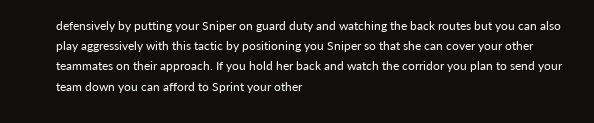defensively by putting your Sniper on guard duty and watching the back routes but you can also play aggressively with this tactic by positioning you Sniper so that she can cover your other teammates on their approach. If you hold her back and watch the corridor you plan to send your team down you can afford to Sprint your other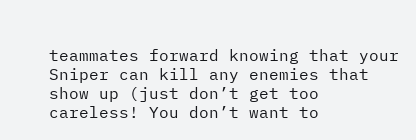teammates forward knowing that your Sniper can kill any enemies that show up (just don’t get too careless! You don’t want to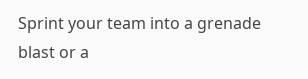Sprint your team into a grenade blast or a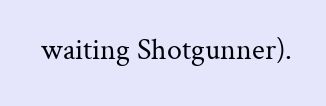waiting Shotgunner).